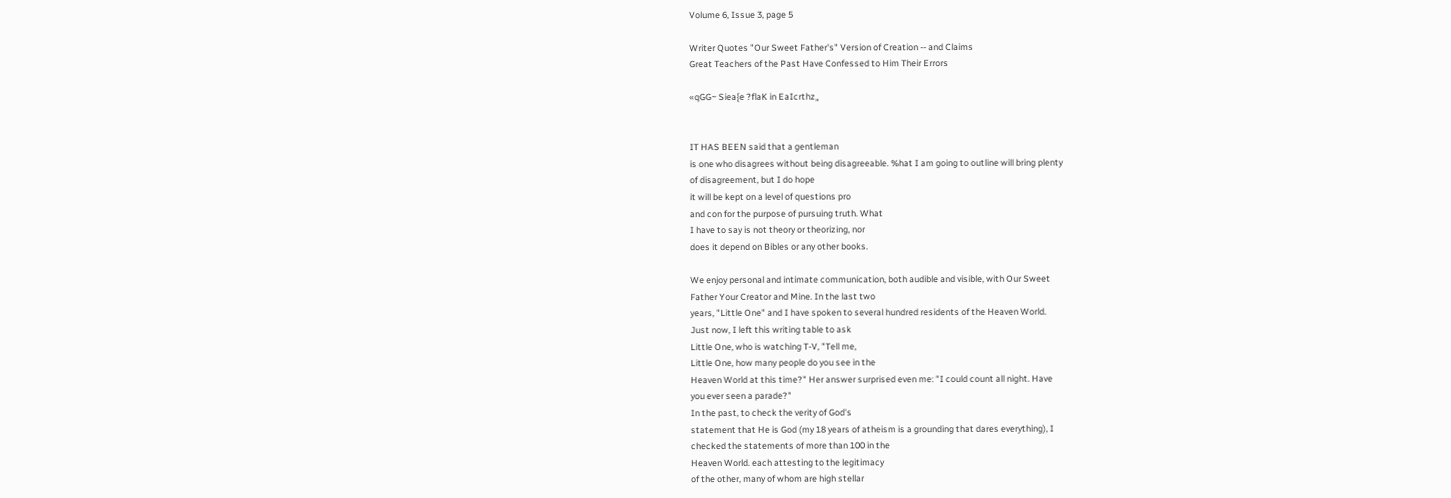Volume 6, Issue 3, page 5

Writer Quotes "Our Sweet Father's" Version of Creation -- and Claims
Great Teachers of the Past Have Confessed to Him Their Errors

«qGG~ Siea{e ?flaK in EaIcrthz„


IT HAS BEEN said that a gentleman
is one who disagrees without being disagreeable. %hat I am going to outline will bring plenty
of disagreement, but I do hope
it will be kept on a level of questions pro
and con for the purpose of pursuing truth. What
I have to say is not theory or theorizing, nor
does it depend on Bibles or any other books.

We enjoy personal and intimate communication, both audible and visible, with Our Sweet
Father Your Creator and Mine. In the last two
years, "Little One" and I have spoken to several hundred residents of the Heaven World.
Just now, I left this writing table to ask
Little One, who is watching T-V, "Tell me,
Little One, how many people do you see in the
Heaven World at this time?" Her answer surprised even me: "I could count all night. Have
you ever seen a parade?"
In the past, to check the verity of God's
statement that He is God (my 18 years of atheism is a grounding that dares everything), I
checked the statements of more than 100 in the
Heaven World. each attesting to the legitimacy
of the other, many of whom are high stellar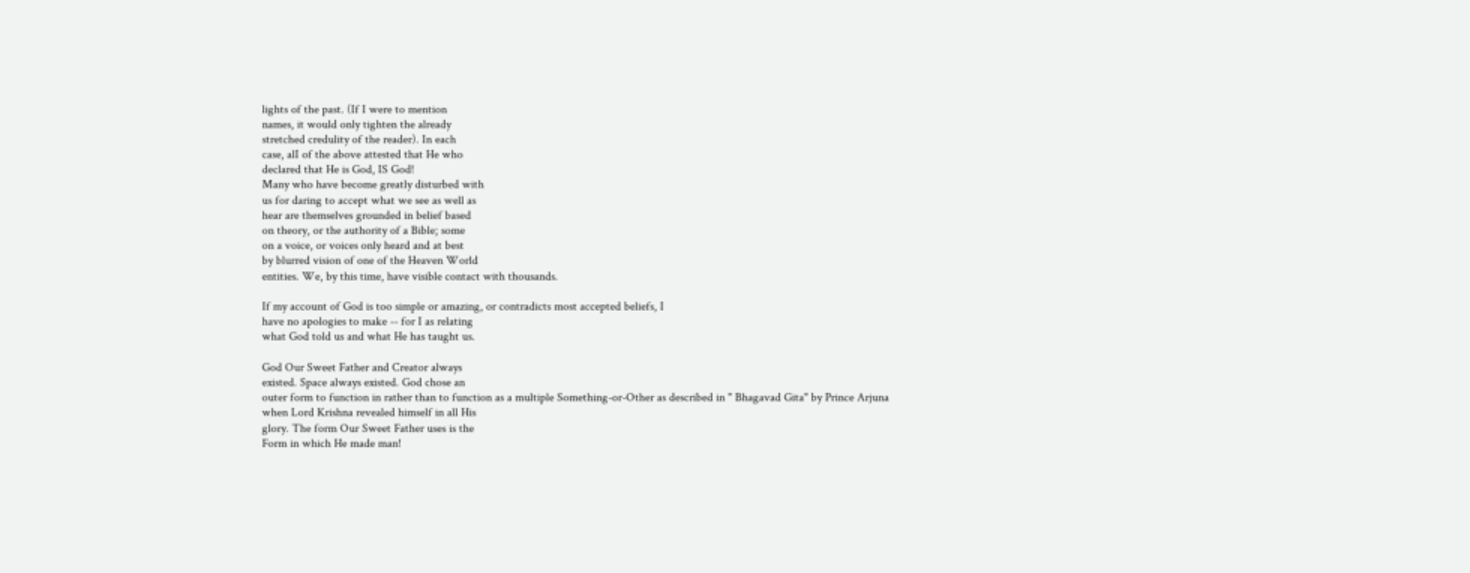lights of the past. (If I were to mention
names, it would only tighten the already
stretched credulity of the reader). In each
case, alI of the above attested that He who
declared that He is God, IS God!
Many who have become greatly disturbed with
us for daring to accept what we see as well as
hear are themselves grounded in belief based
on theory, or the authority of a Bible; some
on a voice, or voices only heard and at best
by blurred vision of one of the Heaven World
entities. We, by this time, have visible contact with thousands.

If my account of God is too simple or amazing, or contradicts most accepted beliefs, I
have no apologies to make -- for I as relating
what God told us and what He has taught us.

God Our Sweet Father and Creator always
existed. Space always existed. God chose an
outer form to function in rather than to function as a multiple Something-or-Other as described in " Bhagavad Gita" by Prince Arjuna
when Lord Krishna revealed himself in all His
glory. The form Our Sweet Father uses is the
Form in which He made man!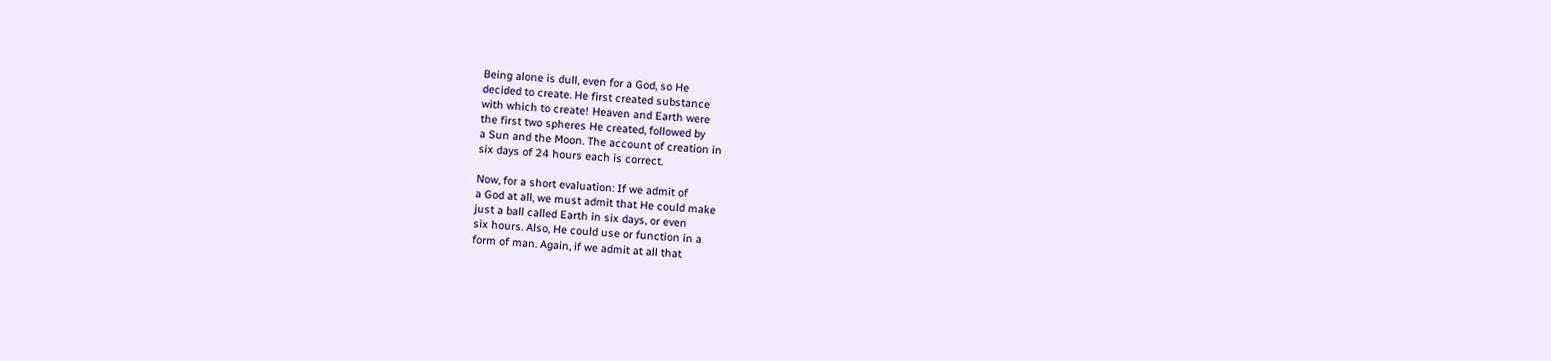Being alone is dull, even for a God, so He
decided to create. He first created substance
with which to create! Heaven and Earth were
the first two spheres He created, followed by
a Sun and the Moon. The account of creation in
six days of 24 hours each is correct.

Now, for a short evaluation: If we admit of
a God at all, we must admit that He could make
just a ball called Earth in six days, or even
six hours. Also, He could use or function in a
form of man. Again, if we admit at all that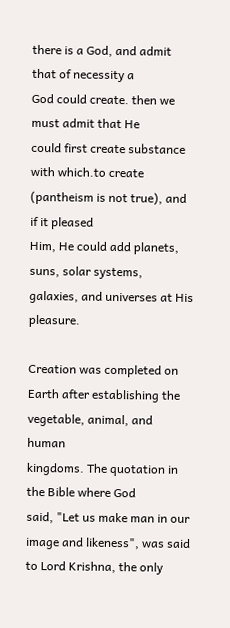there is a God, and admit that of necessity a
God could create. then we must admit that He
could first create substance with which.to create (pantheism is not true), and if it pleased
Him, He could add planets, suns, solar systems,
galaxies, and universes at His pleasure.

Creation was completed on Earth after establishing the vegetable, animal, and human
kingdoms. The quotation in the Bible where God
said, "Let us make man in our image and likeness", was said to Lord Krishna, the only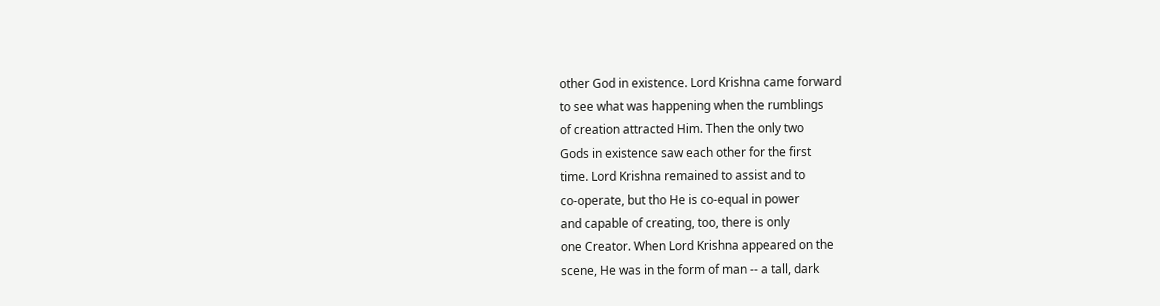other God in existence. Lord Krishna came forward
to see what was happening when the rumblings
of creation attracted Him. Then the only two
Gods in existence saw each other for the first
time. Lord Krishna remained to assist and to
co-operate, but tho He is co-equal in power
and capable of creating, too, there is only
one Creator. When Lord Krishna appeared on the
scene, He was in the form of man -- a tall, dark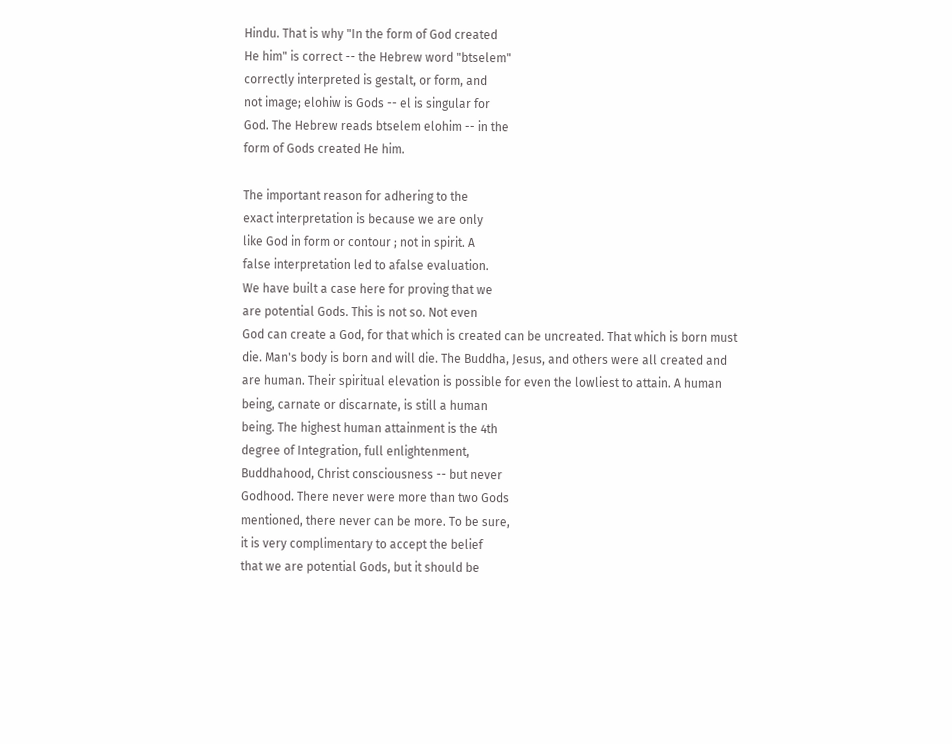Hindu. That is why "In the form of God created
He him" is correct -- the Hebrew word "btselem"
correctly interpreted is gestalt, or form, and
not image; elohiw is Gods -- el is singular for
God. The Hebrew reads btselem elohim -- in the
form of Gods created He him.

The important reason for adhering to the
exact interpretation is because we are only
like God in form or contour ; not in spirit. A
false interpretation led to afalse evaluation.
We have built a case here for proving that we
are potential Gods. This is not so. Not even
God can create a God, for that which is created can be uncreated. That which is born must
die. Man's body is born and will die. The Buddha, Jesus, and others were all created and
are human. Their spiritual elevation is possible for even the lowliest to attain. A human
being, carnate or discarnate, is still a human
being. The highest human attainment is the 4th
degree of Integration, full enlightenment,
Buddhahood, Christ consciousness -- but never
Godhood. There never were more than two Gods
mentioned, there never can be more. To be sure,
it is very complimentary to accept the belief
that we are potential Gods, but it should be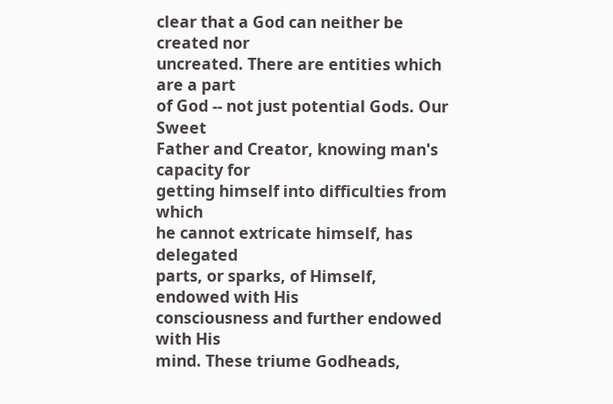clear that a God can neither be created nor
uncreated. There are entities which are a part
of God -- not just potential Gods. Our Sweet
Father and Creator, knowing man's capacity for
getting himself into difficulties from which
he cannot extricate himself, has delegated
parts, or sparks, of Himself, endowed with His
consciousness and further endowed with His
mind. These triume Godheads,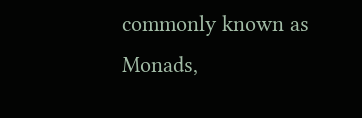commonly known as
Monads,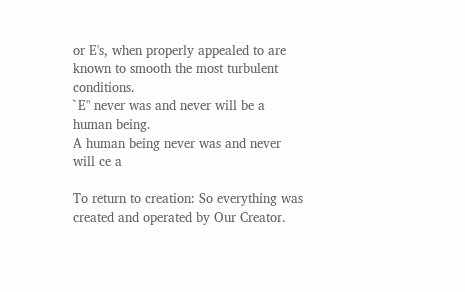or E's, when properly appealed to are
known to smooth the most turbulent conditions.
`E" never was and never will be a human being.
A human being never was and never will ce a

To return to creation: So everything was
created and operated by Our Creator.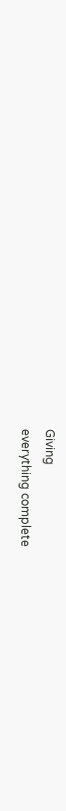Giving
everything complete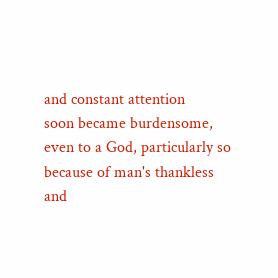and constant attention
soon became burdensome, even to a God, particularly so because of man's thankless and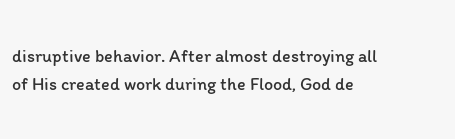disruptive behavior. After almost destroying all
of His created work during the Flood, God de